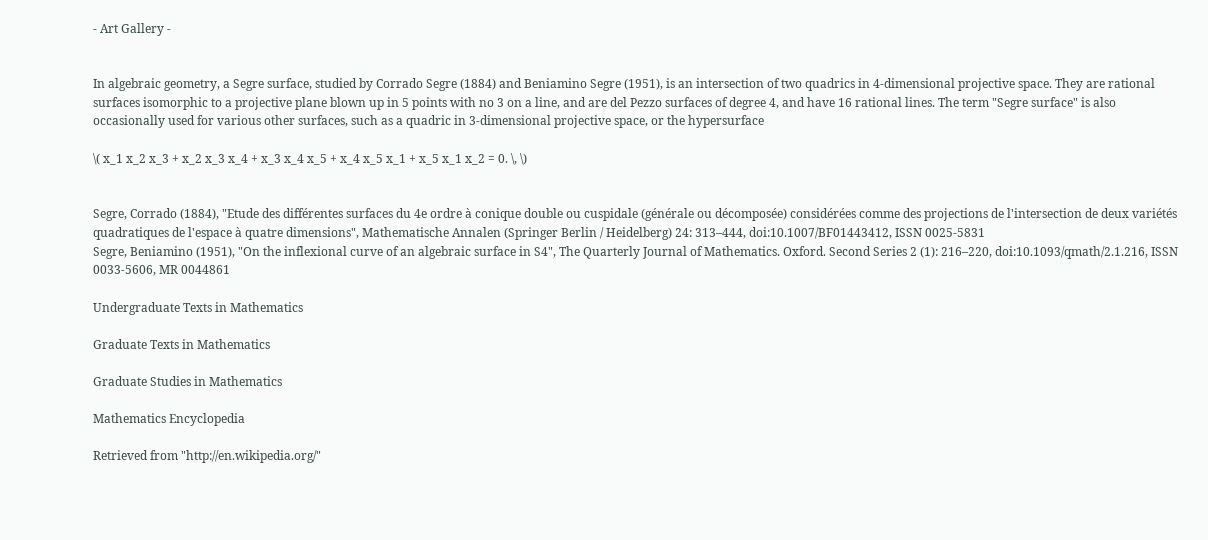- Art Gallery -


In algebraic geometry, a Segre surface, studied by Corrado Segre (1884) and Beniamino Segre (1951), is an intersection of two quadrics in 4-dimensional projective space. They are rational surfaces isomorphic to a projective plane blown up in 5 points with no 3 on a line, and are del Pezzo surfaces of degree 4, and have 16 rational lines. The term "Segre surface" is also occasionally used for various other surfaces, such as a quadric in 3-dimensional projective space, or the hypersurface

\( x_1 x_2 x_3 + x_2 x_3 x_4 + x_3 x_4 x_5 + x_4 x_5 x_1 + x_5 x_1 x_2 = 0. \, \)


Segre, Corrado (1884), "Etude des différentes surfaces du 4e ordre à conique double ou cuspidale (générale ou décomposée) considérées comme des projections de l'intersection de deux variétés quadratiques de l'espace à quatre dimensions", Mathematische Annalen (Springer Berlin / Heidelberg) 24: 313–444, doi:10.1007/BF01443412, ISSN 0025-5831
Segre, Beniamino (1951), "On the inflexional curve of an algebraic surface in S4", The Quarterly Journal of Mathematics. Oxford. Second Series 2 (1): 216–220, doi:10.1093/qmath/2.1.216, ISSN 0033-5606, MR 0044861

Undergraduate Texts in Mathematics

Graduate Texts in Mathematics

Graduate Studies in Mathematics

Mathematics Encyclopedia

Retrieved from "http://en.wikipedia.org/"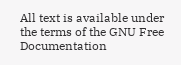All text is available under the terms of the GNU Free Documentation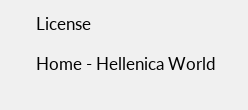License

Home - Hellenica World